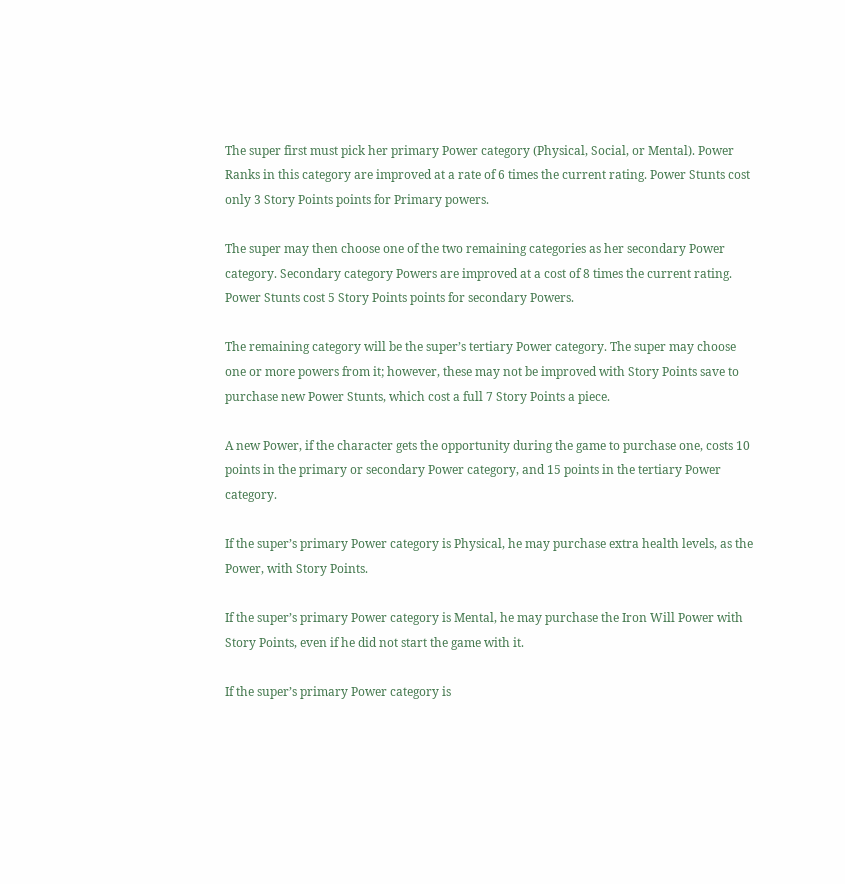The super first must pick her primary Power category (Physical, Social, or Mental). Power Ranks in this category are improved at a rate of 6 times the current rating. Power Stunts cost only 3 Story Points points for Primary powers.

The super may then choose one of the two remaining categories as her secondary Power category. Secondary category Powers are improved at a cost of 8 times the current rating. Power Stunts cost 5 Story Points points for secondary Powers.

The remaining category will be the super’s tertiary Power category. The super may choose one or more powers from it; however, these may not be improved with Story Points save to purchase new Power Stunts, which cost a full 7 Story Points a piece.

A new Power, if the character gets the opportunity during the game to purchase one, costs 10 points in the primary or secondary Power category, and 15 points in the tertiary Power category.

If the super’s primary Power category is Physical, he may purchase extra health levels, as the Power, with Story Points.

If the super’s primary Power category is Mental, he may purchase the Iron Will Power with Story Points, even if he did not start the game with it.

If the super’s primary Power category is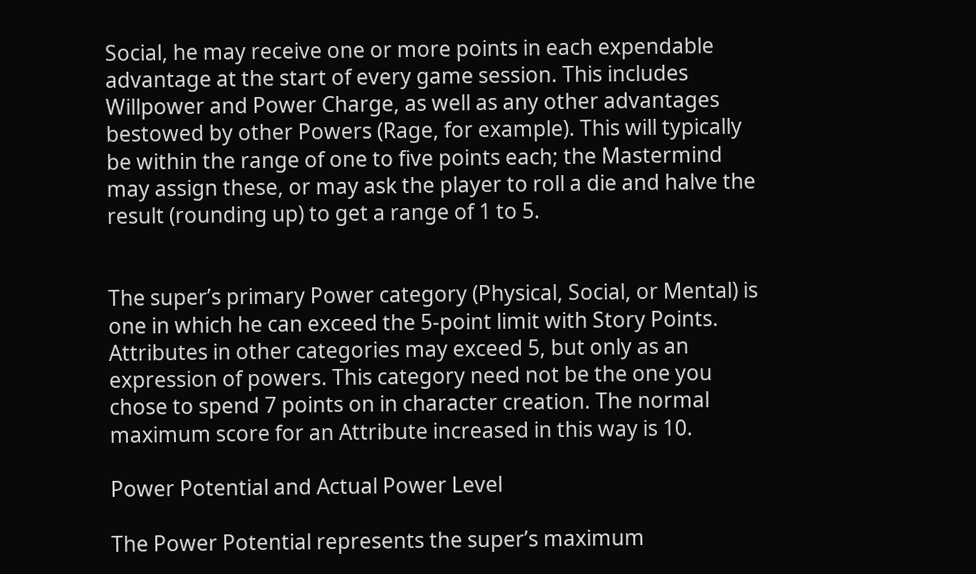Social, he may receive one or more points in each expendable advantage at the start of every game session. This includes Willpower and Power Charge, as well as any other advantages bestowed by other Powers (Rage, for example). This will typically be within the range of one to five points each; the Mastermind may assign these, or may ask the player to roll a die and halve the result (rounding up) to get a range of 1 to 5.


The super’s primary Power category (Physical, Social, or Mental) is one in which he can exceed the 5-point limit with Story Points. Attributes in other categories may exceed 5, but only as an expression of powers. This category need not be the one you chose to spend 7 points on in character creation. The normal maximum score for an Attribute increased in this way is 10.

Power Potential and Actual Power Level

The Power Potential represents the super’s maximum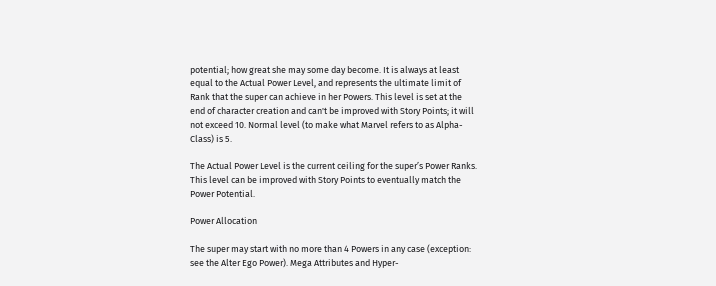potential; how great she may some day become. It is always at least equal to the Actual Power Level, and represents the ultimate limit of Rank that the super can achieve in her Powers. This level is set at the end of character creation and can't be improved with Story Points; it will not exceed 10. Normal level (to make what Marvel refers to as Alpha-Class) is 5.

The Actual Power Level is the current ceiling for the super’s Power Ranks. This level can be improved with Story Points to eventually match the Power Potential.

Power Allocation

The super may start with no more than 4 Powers in any case (exception: see the Alter Ego Power). Mega Attributes and Hyper-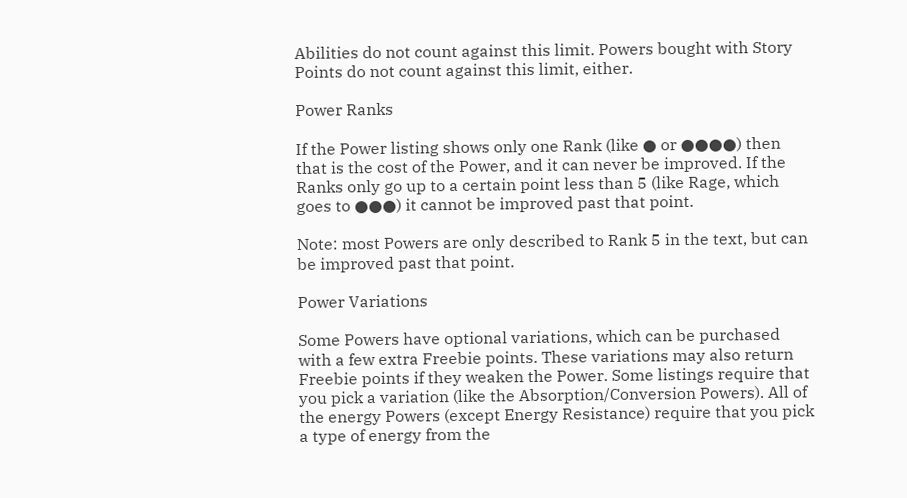Abilities do not count against this limit. Powers bought with Story Points do not count against this limit, either.

Power Ranks

If the Power listing shows only one Rank (like ● or ●●●●) then that is the cost of the Power, and it can never be improved. If the Ranks only go up to a certain point less than 5 (like Rage, which goes to ●●●) it cannot be improved past that point.

Note: most Powers are only described to Rank 5 in the text, but can be improved past that point.

Power Variations

Some Powers have optional variations, which can be purchased with a few extra Freebie points. These variations may also return Freebie points if they weaken the Power. Some listings require that you pick a variation (like the Absorption/Conversion Powers). All of the energy Powers (except Energy Resistance) require that you pick a type of energy from the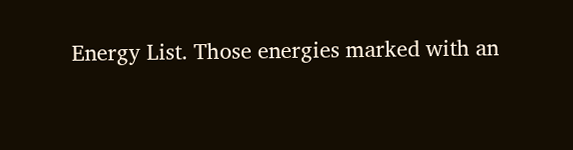Energy List. Those energies marked with an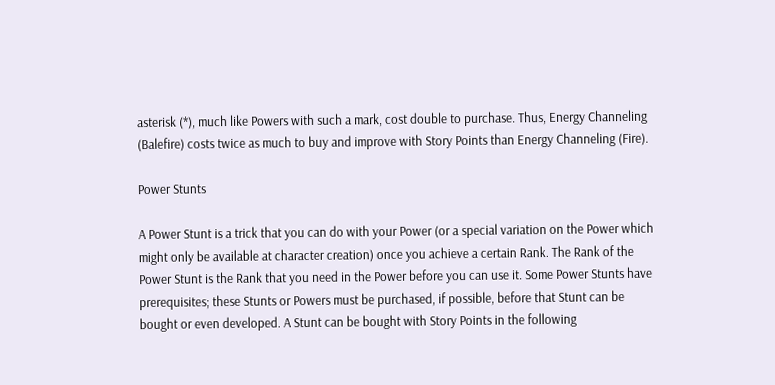asterisk (*), much like Powers with such a mark, cost double to purchase. Thus, Energy Channeling (Balefire) costs twice as much to buy and improve with Story Points than Energy Channeling (Fire).

Power Stunts

A Power Stunt is a trick that you can do with your Power (or a special variation on the Power which might only be available at character creation) once you achieve a certain Rank. The Rank of the Power Stunt is the Rank that you need in the Power before you can use it. Some Power Stunts have prerequisites; these Stunts or Powers must be purchased, if possible, before that Stunt can be bought or even developed. A Stunt can be bought with Story Points in the following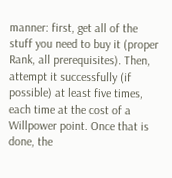manner: first, get all of the stuff you need to buy it (proper Rank, all prerequisites). Then, attempt it successfully (if possible) at least five times, each time at the cost of a Willpower point. Once that is done, the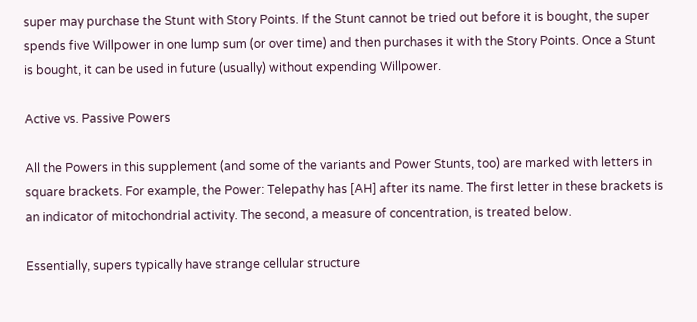super may purchase the Stunt with Story Points. If the Stunt cannot be tried out before it is bought, the super spends five Willpower in one lump sum (or over time) and then purchases it with the Story Points. Once a Stunt is bought, it can be used in future (usually) without expending Willpower.

Active vs. Passive Powers

All the Powers in this supplement (and some of the variants and Power Stunts, too) are marked with letters in square brackets. For example, the Power: Telepathy has [AH] after its name. The first letter in these brackets is an indicator of mitochondrial activity. The second, a measure of concentration, is treated below.

Essentially, supers typically have strange cellular structure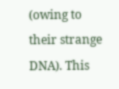(owing to their strange DNA). This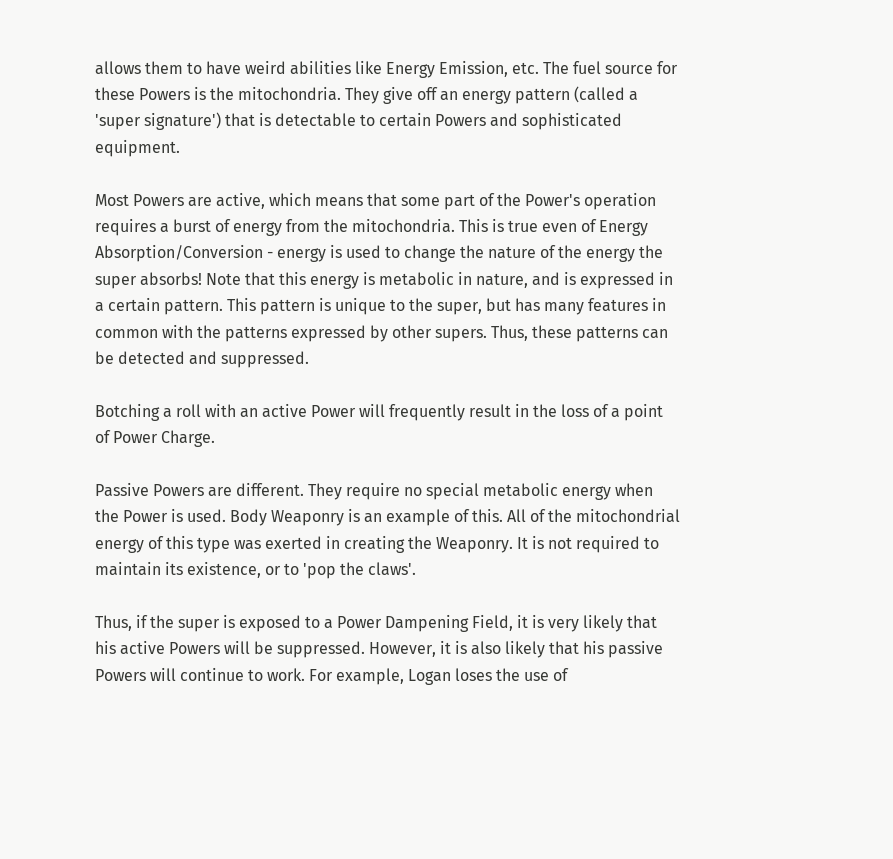allows them to have weird abilities like Energy Emission, etc. The fuel source for these Powers is the mitochondria. They give off an energy pattern (called a 'super signature') that is detectable to certain Powers and sophisticated equipment.

Most Powers are active, which means that some part of the Power's operation requires a burst of energy from the mitochondria. This is true even of Energy Absorption/Conversion - energy is used to change the nature of the energy the super absorbs! Note that this energy is metabolic in nature, and is expressed in a certain pattern. This pattern is unique to the super, but has many features in common with the patterns expressed by other supers. Thus, these patterns can be detected and suppressed.

Botching a roll with an active Power will frequently result in the loss of a point of Power Charge.

Passive Powers are different. They require no special metabolic energy when the Power is used. Body Weaponry is an example of this. All of the mitochondrial energy of this type was exerted in creating the Weaponry. It is not required to maintain its existence, or to 'pop the claws'.

Thus, if the super is exposed to a Power Dampening Field, it is very likely that his active Powers will be suppressed. However, it is also likely that his passive Powers will continue to work. For example, Logan loses the use of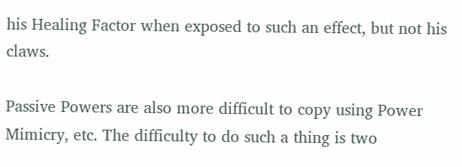his Healing Factor when exposed to such an effect, but not his claws.

Passive Powers are also more difficult to copy using Power Mimicry, etc. The difficulty to do such a thing is two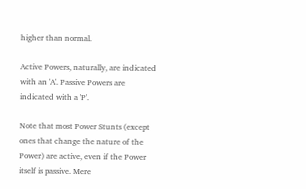higher than normal.

Active Powers, naturally, are indicated with an 'A'. Passive Powers are indicated with a 'P'.

Note that most Power Stunts (except ones that change the nature of the Power) are active, even if the Power itself is passive. Mere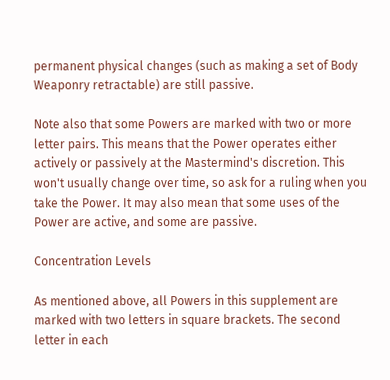permanent physical changes (such as making a set of Body Weaponry retractable) are still passive.

Note also that some Powers are marked with two or more letter pairs. This means that the Power operates either actively or passively at the Mastermind's discretion. This won't usually change over time, so ask for a ruling when you take the Power. It may also mean that some uses of the Power are active, and some are passive.

Concentration Levels

As mentioned above, all Powers in this supplement are marked with two letters in square brackets. The second letter in each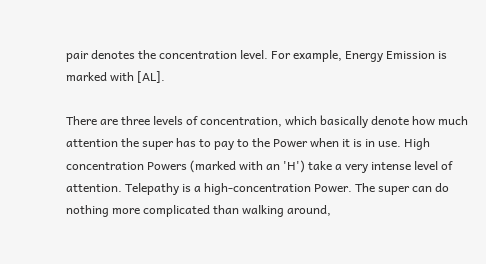pair denotes the concentration level. For example, Energy Emission is marked with [AL].

There are three levels of concentration, which basically denote how much attention the super has to pay to the Power when it is in use. High concentration Powers (marked with an 'H') take a very intense level of attention. Telepathy is a high-concentration Power. The super can do nothing more complicated than walking around,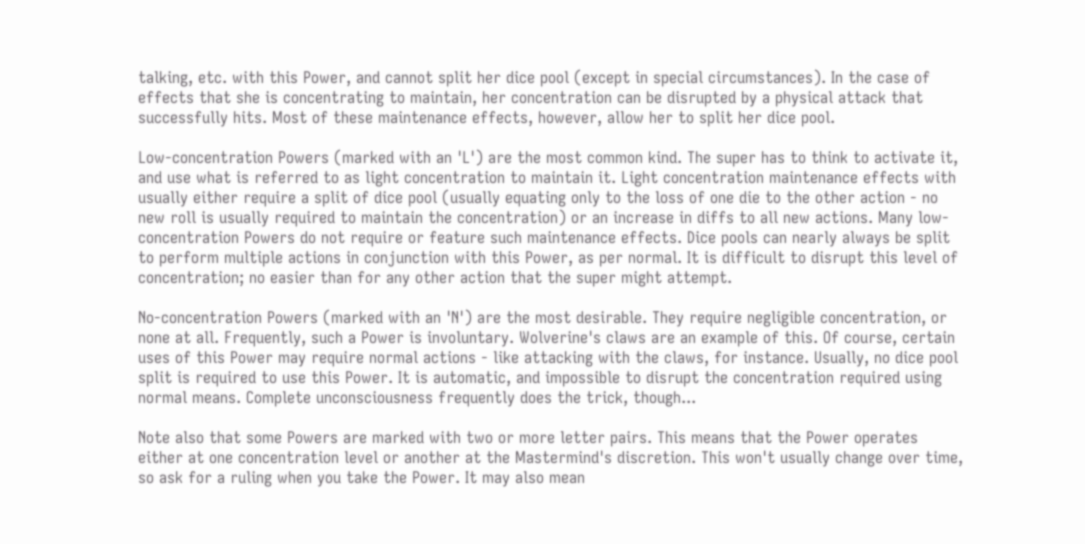talking, etc. with this Power, and cannot split her dice pool (except in special circumstances). In the case of effects that she is concentrating to maintain, her concentration can be disrupted by a physical attack that successfully hits. Most of these maintenance effects, however, allow her to split her dice pool.

Low-concentration Powers (marked with an 'L') are the most common kind. The super has to think to activate it, and use what is referred to as light concentration to maintain it. Light concentration maintenance effects with usually either require a split of dice pool (usually equating only to the loss of one die to the other action - no new roll is usually required to maintain the concentration) or an increase in diffs to all new actions. Many low-concentration Powers do not require or feature such maintenance effects. Dice pools can nearly always be split to perform multiple actions in conjunction with this Power, as per normal. It is difficult to disrupt this level of concentration; no easier than for any other action that the super might attempt.

No-concentration Powers (marked with an 'N') are the most desirable. They require negligible concentration, or none at all. Frequently, such a Power is involuntary. Wolverine's claws are an example of this. Of course, certain uses of this Power may require normal actions - like attacking with the claws, for instance. Usually, no dice pool split is required to use this Power. It is automatic, and impossible to disrupt the concentration required using normal means. Complete unconsciousness frequently does the trick, though...

Note also that some Powers are marked with two or more letter pairs. This means that the Power operates either at one concentration level or another at the Mastermind's discretion. This won't usually change over time, so ask for a ruling when you take the Power. It may also mean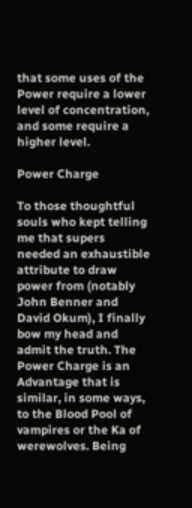that some uses of the Power require a lower level of concentration, and some require a higher level.

Power Charge

To those thoughtful souls who kept telling me that supers needed an exhaustible attribute to draw power from (notably John Benner and David Okum), I finally bow my head and admit the truth. The Power Charge is an Advantage that is similar, in some ways, to the Blood Pool of vampires or the Ka of werewolves. Being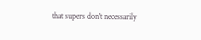that supers don't necessarily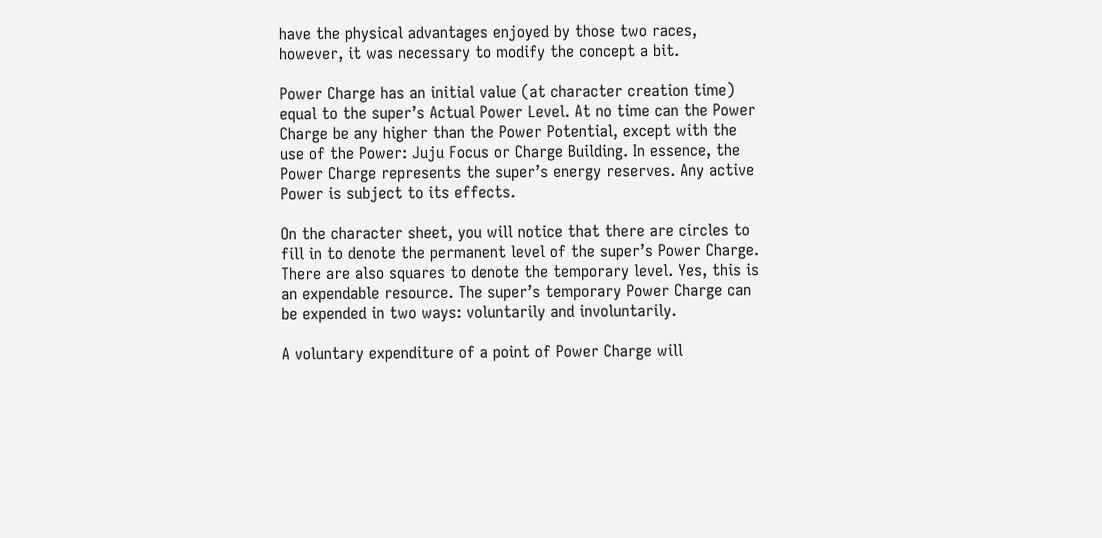have the physical advantages enjoyed by those two races, however, it was necessary to modify the concept a bit.

Power Charge has an initial value (at character creation time) equal to the super’s Actual Power Level. At no time can the Power Charge be any higher than the Power Potential, except with the use of the Power: Juju Focus or Charge Building. In essence, the Power Charge represents the super’s energy reserves. Any active Power is subject to its effects.

On the character sheet, you will notice that there are circles to fill in to denote the permanent level of the super’s Power Charge. There are also squares to denote the temporary level. Yes, this is an expendable resource. The super’s temporary Power Charge can be expended in two ways: voluntarily and involuntarily.

A voluntary expenditure of a point of Power Charge will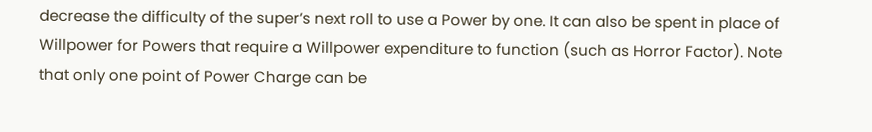decrease the difficulty of the super’s next roll to use a Power by one. It can also be spent in place of Willpower for Powers that require a Willpower expenditure to function (such as Horror Factor). Note that only one point of Power Charge can be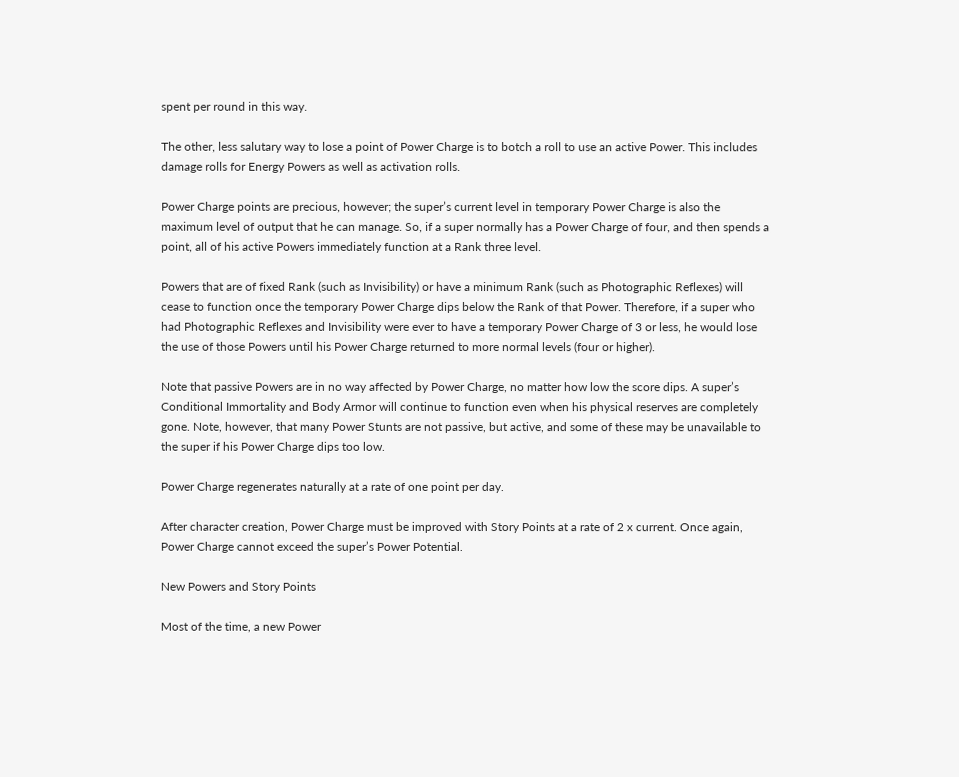spent per round in this way.

The other, less salutary way to lose a point of Power Charge is to botch a roll to use an active Power. This includes damage rolls for Energy Powers as well as activation rolls.

Power Charge points are precious, however; the super’s current level in temporary Power Charge is also the maximum level of output that he can manage. So, if a super normally has a Power Charge of four, and then spends a point, all of his active Powers immediately function at a Rank three level.

Powers that are of fixed Rank (such as Invisibility) or have a minimum Rank (such as Photographic Reflexes) will cease to function once the temporary Power Charge dips below the Rank of that Power. Therefore, if a super who had Photographic Reflexes and Invisibility were ever to have a temporary Power Charge of 3 or less, he would lose the use of those Powers until his Power Charge returned to more normal levels (four or higher).

Note that passive Powers are in no way affected by Power Charge, no matter how low the score dips. A super’s Conditional Immortality and Body Armor will continue to function even when his physical reserves are completely gone. Note, however, that many Power Stunts are not passive, but active, and some of these may be unavailable to the super if his Power Charge dips too low.

Power Charge regenerates naturally at a rate of one point per day.

After character creation, Power Charge must be improved with Story Points at a rate of 2 x current. Once again, Power Charge cannot exceed the super’s Power Potential.

New Powers and Story Points

Most of the time, a new Power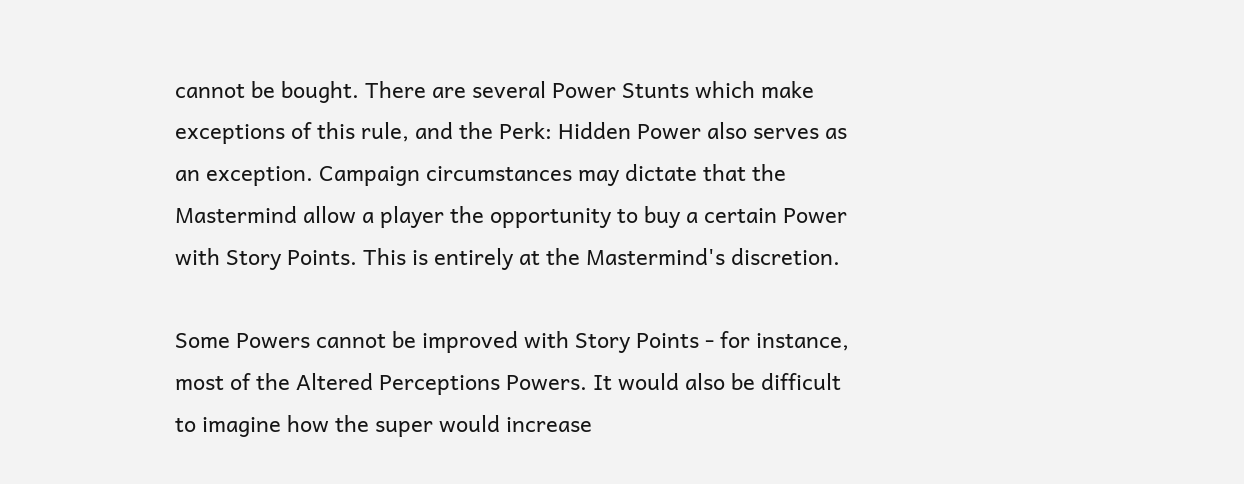cannot be bought. There are several Power Stunts which make exceptions of this rule, and the Perk: Hidden Power also serves as an exception. Campaign circumstances may dictate that the Mastermind allow a player the opportunity to buy a certain Power with Story Points. This is entirely at the Mastermind's discretion.

Some Powers cannot be improved with Story Points - for instance, most of the Altered Perceptions Powers. It would also be difficult to imagine how the super would increase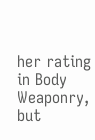her rating in Body Weaponry, but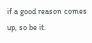if a good reason comes up, so be it.